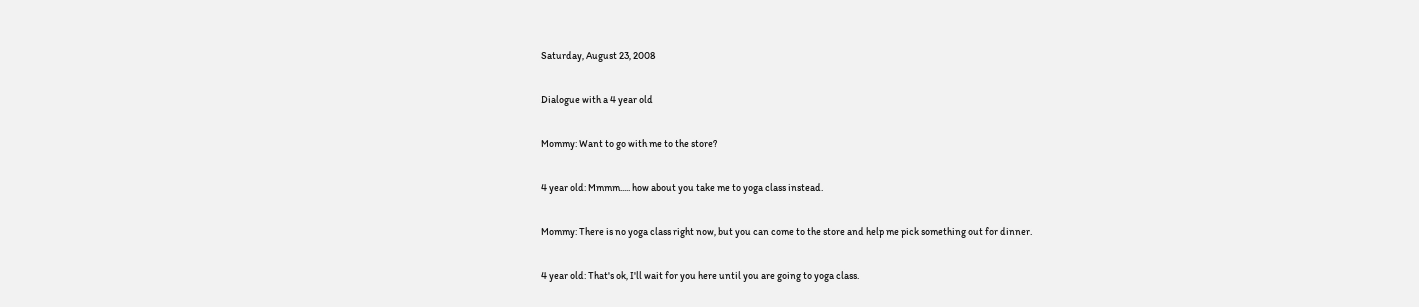Saturday, August 23, 2008

Dialogue with a 4 year old

Mommy: Want to go with me to the store?

4 year old: Mmmm..... how about you take me to yoga class instead.

Mommy: There is no yoga class right now, but you can come to the store and help me pick something out for dinner.

4 year old: That's ok, I'll wait for you here until you are going to yoga class.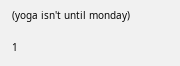(yoga isn't until monday)

1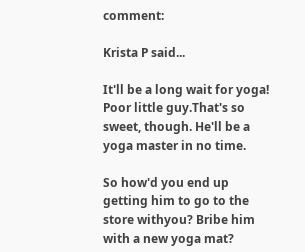comment:

Krista P said...

It'll be a long wait for yoga! Poor little guy.That's so sweet, though. He'll be a yoga master in no time.

So how'd you end up getting him to go to the store withyou? Bribe him with a new yoga mat?